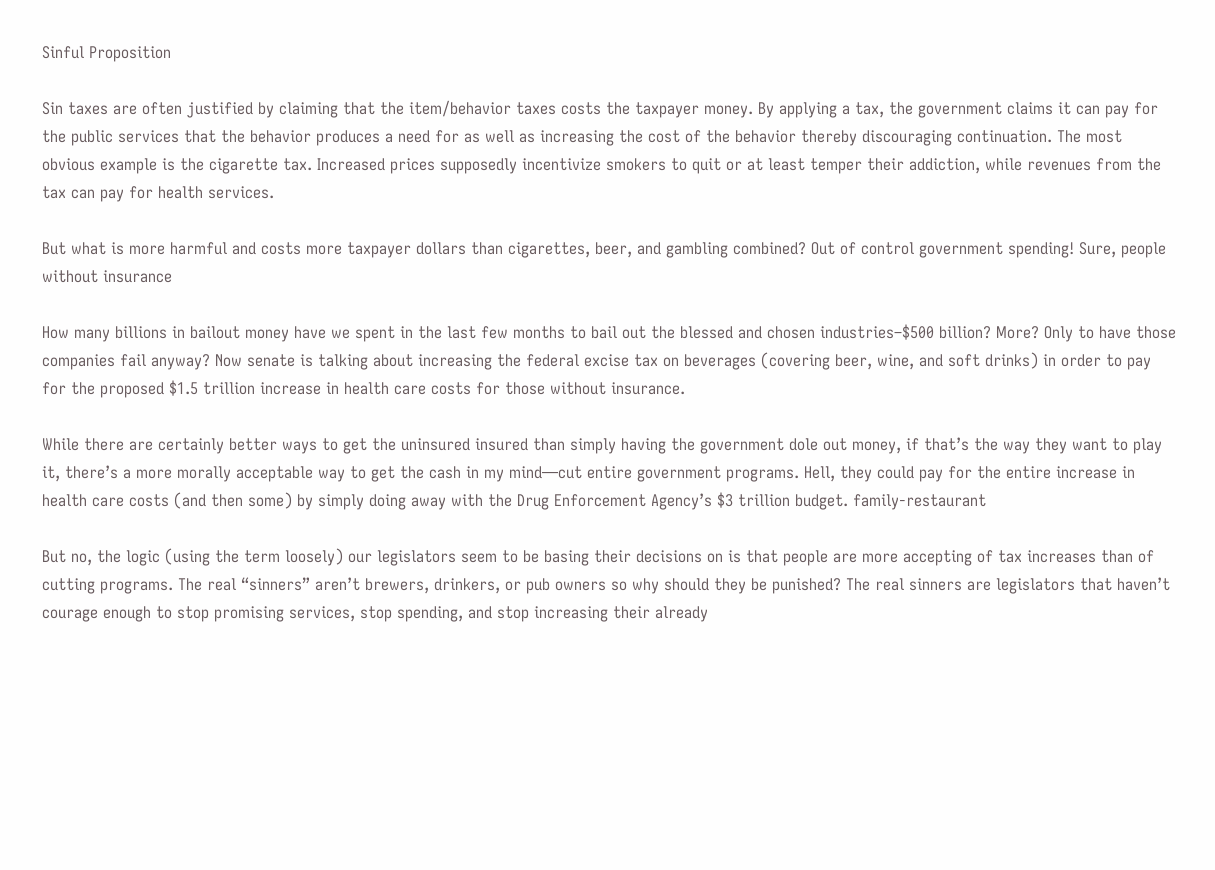Sinful Proposition

Sin taxes are often justified by claiming that the item/behavior taxes costs the taxpayer money. By applying a tax, the government claims it can pay for the public services that the behavior produces a need for as well as increasing the cost of the behavior thereby discouraging continuation. The most obvious example is the cigarette tax. Increased prices supposedly incentivize smokers to quit or at least temper their addiction, while revenues from the tax can pay for health services.

But what is more harmful and costs more taxpayer dollars than cigarettes, beer, and gambling combined? Out of control government spending! Sure, people without insurance

How many billions in bailout money have we spent in the last few months to bail out the blessed and chosen industries–$500 billion? More? Only to have those companies fail anyway? Now senate is talking about increasing the federal excise tax on beverages (covering beer, wine, and soft drinks) in order to pay for the proposed $1.5 trillion increase in health care costs for those without insurance.

While there are certainly better ways to get the uninsured insured than simply having the government dole out money, if that’s the way they want to play it, there’s a more morally acceptable way to get the cash in my mind—cut entire government programs. Hell, they could pay for the entire increase in health care costs (and then some) by simply doing away with the Drug Enforcement Agency’s $3 trillion budget. family-restaurant

But no, the logic (using the term loosely) our legislators seem to be basing their decisions on is that people are more accepting of tax increases than of cutting programs. The real “sinners” aren’t brewers, drinkers, or pub owners so why should they be punished? The real sinners are legislators that haven’t courage enough to stop promising services, stop spending, and stop increasing their already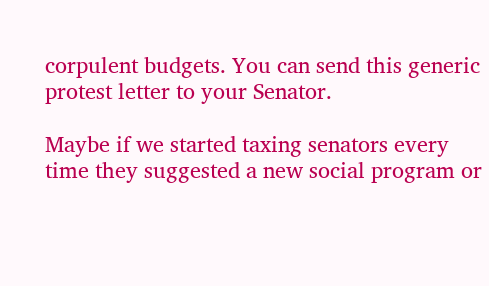corpulent budgets. You can send this generic protest letter to your Senator.

Maybe if we started taxing senators every time they suggested a new social program or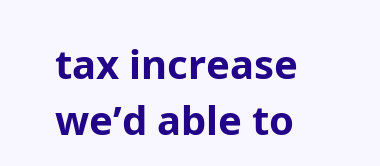tax increase we’d able to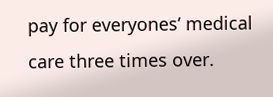pay for everyones’ medical care three times over.